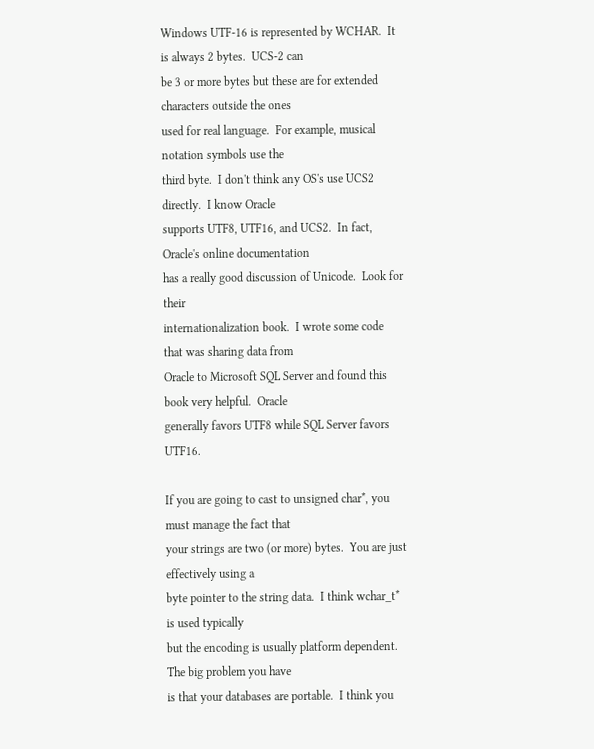Windows UTF-16 is represented by WCHAR.  It is always 2 bytes.  UCS-2 can
be 3 or more bytes but these are for extended characters outside the ones
used for real language.  For example, musical notation symbols use the
third byte.  I don't think any OS's use UCS2 directly.  I know Oracle
supports UTF8, UTF16, and UCS2.  In fact, Oracle's online documentation
has a really good discussion of Unicode.  Look for their
internationalization book.  I wrote some code that was sharing data from
Oracle to Microsoft SQL Server and found this book very helpful.  Oracle
generally favors UTF8 while SQL Server favors UTF16.

If you are going to cast to unsigned char*, you must manage the fact that
your strings are two (or more) bytes.  You are just effectively using a
byte pointer to the string data.  I think wchar_t* is used typically
but the encoding is usually platform dependent.  The big problem you have
is that your databases are portable.  I think you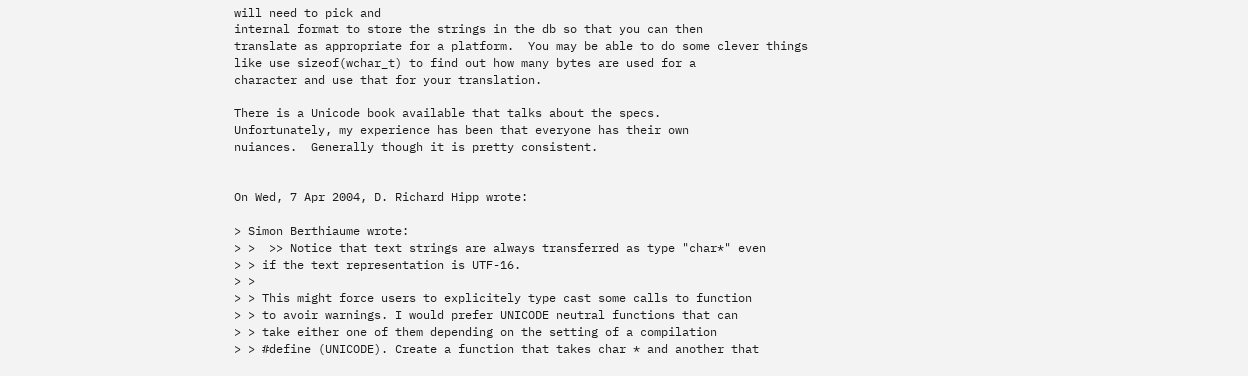will need to pick and
internal format to store the strings in the db so that you can then
translate as appropriate for a platform.  You may be able to do some clever things
like use sizeof(wchar_t) to find out how many bytes are used for a
character and use that for your translation.

There is a Unicode book available that talks about the specs.
Unfortunately, my experience has been that everyone has their own
nuiances.  Generally though it is pretty consistent.


On Wed, 7 Apr 2004, D. Richard Hipp wrote:

> Simon Berthiaume wrote:
> >  >> Notice that text strings are always transferred as type "char*" even
> > if the text representation is UTF-16.
> >
> > This might force users to explicitely type cast some calls to function
> > to avoir warnings. I would prefer UNICODE neutral functions that can
> > take either one of them depending on the setting of a compilation
> > #define (UNICODE). Create a function that takes char * and another that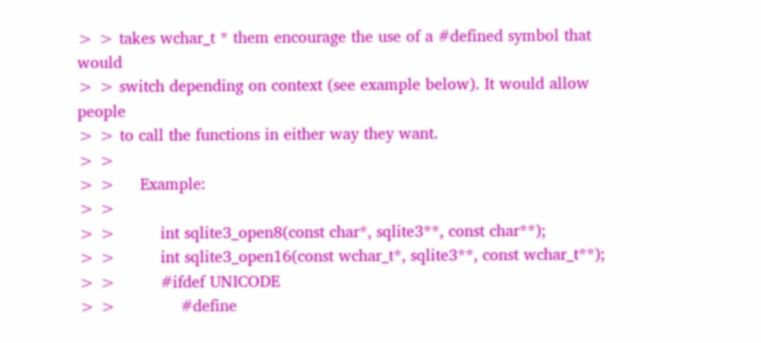> > takes wchar_t * them encourage the use of a #defined symbol that would
> > switch depending on context (see example below). It would allow people
> > to call the functions in either way they want.
> >
> >     Example:
> >
> >         int sqlite3_open8(const char*, sqlite3**, const char**);
> >         int sqlite3_open16(const wchar_t*, sqlite3**, const wchar_t**);
> >         #ifdef UNICODE
> >             #define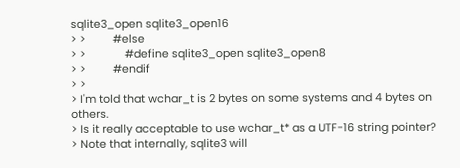sqlite3_open sqlite3_open16
> >         #else
> >             #define sqlite3_open sqlite3_open8
> >         #endif
> >
> I'm told that wchar_t is 2 bytes on some systems and 4 bytes on others.
> Is it really acceptable to use wchar_t* as a UTF-16 string pointer?
> Note that internally, sqlite3 will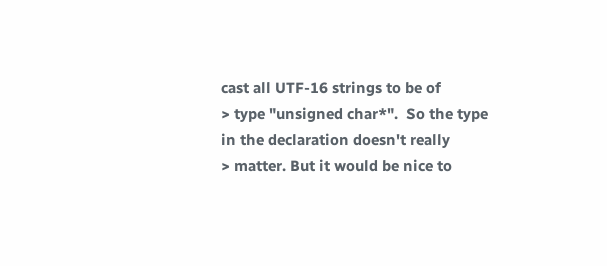cast all UTF-16 strings to be of
> type "unsigned char*".  So the type in the declaration doesn't really
> matter. But it would be nice to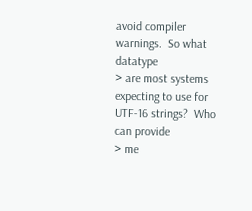avoid compiler warnings.  So what datatype
> are most systems expecting to use for UTF-16 strings?  Who can provide
> me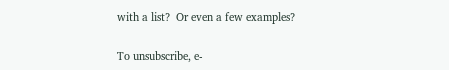with a list?  Or even a few examples?

To unsubscribe, e-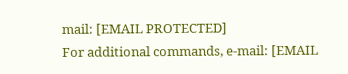mail: [EMAIL PROTECTED]
For additional commands, e-mail: [EMAIL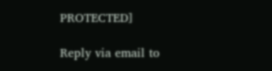PROTECTED]

Reply via email to